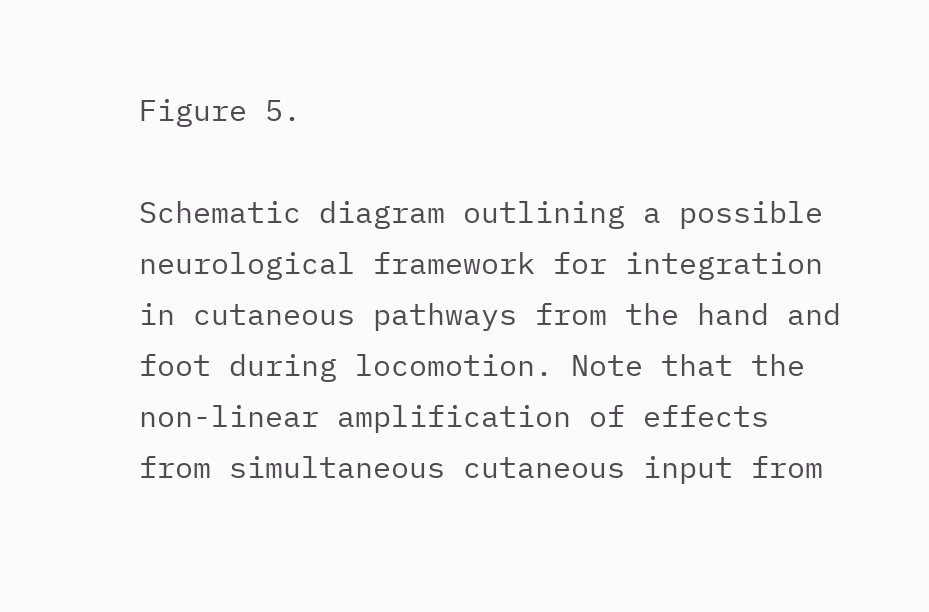Figure 5.

Schematic diagram outlining a possible neurological framework for integration in cutaneous pathways from the hand and foot during locomotion. Note that the non-linear amplification of effects from simultaneous cutaneous input from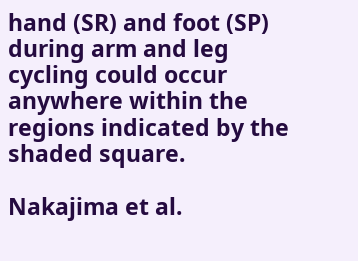hand (SR) and foot (SP) during arm and leg cycling could occur anywhere within the regions indicated by the shaded square.

Nakajima et al.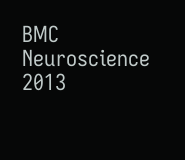BMC Neuroscience 2013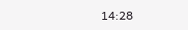14:28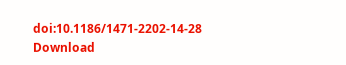doi:10.1186/1471-2202-14-28
Download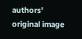authors' original image